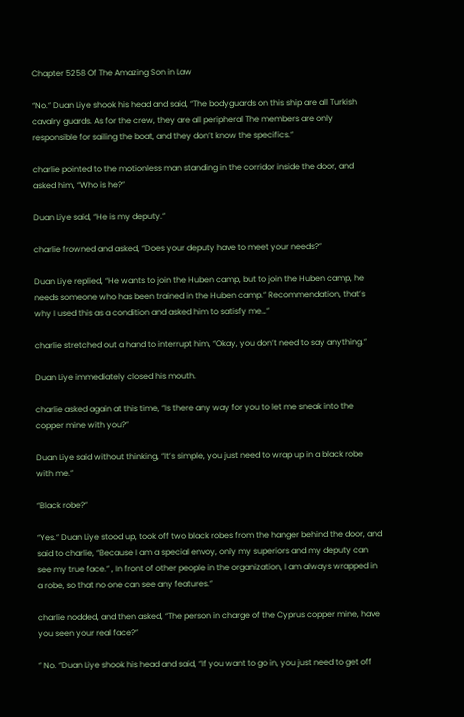Chapter 5258 Of The Amazing Son in Law

“No.” Duan Liye shook his head and said, “The bodyguards on this ship are all Turkish cavalry guards. As for the crew, they are all peripheral The members are only responsible for sailing the boat, and they don’t know the specifics.”

charlie pointed to the motionless man standing in the corridor inside the door, and asked him, “Who is he?”

Duan Liye said, “He is my deputy.”

charlie frowned and asked, “Does your deputy have to meet your needs?”

Duan Liye replied, “He wants to join the Huben camp, but to join the Huben camp, he needs someone who has been trained in the Huben camp.” Recommendation, that’s why I used this as a condition and asked him to satisfy me…”

charlie stretched out a hand to interrupt him, “Okay, you don’t need to say anything.”

Duan Liye immediately closed his mouth.

charlie asked again at this time, “Is there any way for you to let me sneak into the copper mine with you?”

Duan Liye said without thinking, “It’s simple, you just need to wrap up in a black robe with me.”

“Black robe?”

“Yes.” Duan Liye stood up, took off two black robes from the hanger behind the door, and said to charlie, “Because I am a special envoy, only my superiors and my deputy can see my true face.” , In front of other people in the organization, I am always wrapped in a robe, so that no one can see any features.”

charlie nodded, and then asked, “The person in charge of the Cyprus copper mine, have you seen your real face?”

” No. “Duan Liye shook his head and said, “If you want to go in, you just need to get off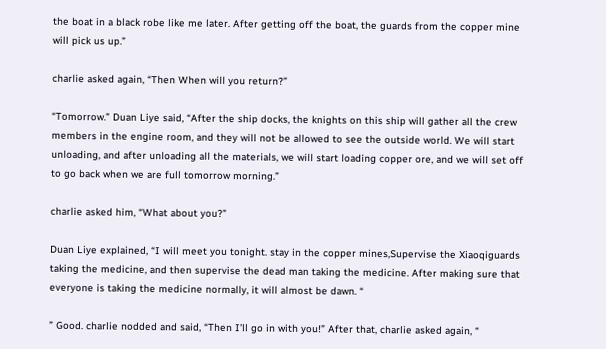the boat in a black robe like me later. After getting off the boat, the guards from the copper mine will pick us up.”

charlie asked again, “Then When will you return?”

“Tomorrow.” Duan Liye said, “After the ship docks, the knights on this ship will gather all the crew members in the engine room, and they will not be allowed to see the outside world. We will start unloading, and after unloading all the materials, we will start loading copper ore, and we will set off to go back when we are full tomorrow morning.”

charlie asked him, “What about you?”

Duan Liye explained, “I will meet you tonight. stay in the copper mines,Supervise the Xiaoqiguards taking the medicine, and then supervise the dead man taking the medicine. After making sure that everyone is taking the medicine normally, it will almost be dawn. “

” Good. charlie nodded and said, “Then I’ll go in with you!” After that, charlie asked again, “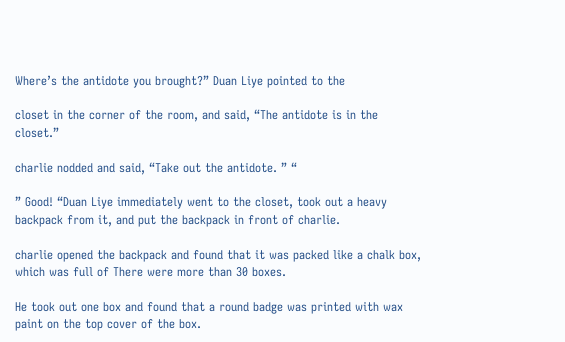Where’s the antidote you brought?” Duan Liye pointed to the

closet in the corner of the room, and said, “The antidote is in the closet.”

charlie nodded and said, “Take out the antidote. ” “

” Good! “Duan Liye immediately went to the closet, took out a heavy backpack from it, and put the backpack in front of charlie.

charlie opened the backpack and found that it was packed like a chalk box, which was full of There were more than 30 boxes.

He took out one box and found that a round badge was printed with wax paint on the top cover of the box.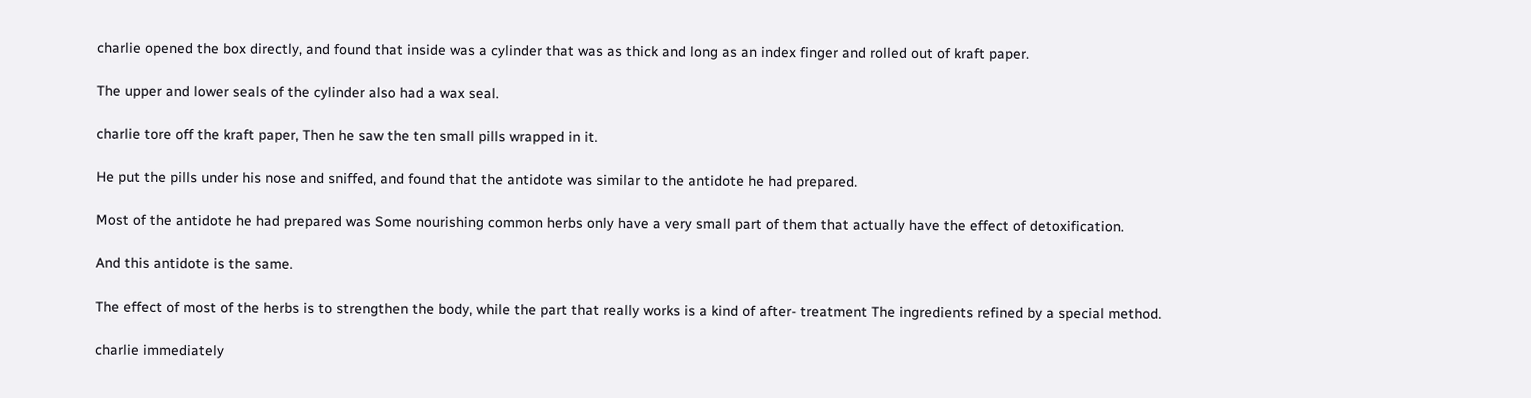charlie opened the box directly, and found that inside was a cylinder that was as thick and long as an index finger and rolled out of kraft paper.

The upper and lower seals of the cylinder also had a wax seal.

charlie tore off the kraft paper, Then he saw the ten small pills wrapped in it.

He put the pills under his nose and sniffed, and found that the antidote was similar to the antidote he had prepared.

Most of the antidote he had prepared was Some nourishing common herbs only have a very small part of them that actually have the effect of detoxification.

And this antidote is the same.

The effect of most of the herbs is to strengthen the body, while the part that really works is a kind of after- treatment The ingredients refined by a special method.

charlie immediately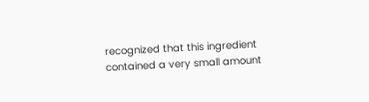recognized that this ingredient contained a very small amount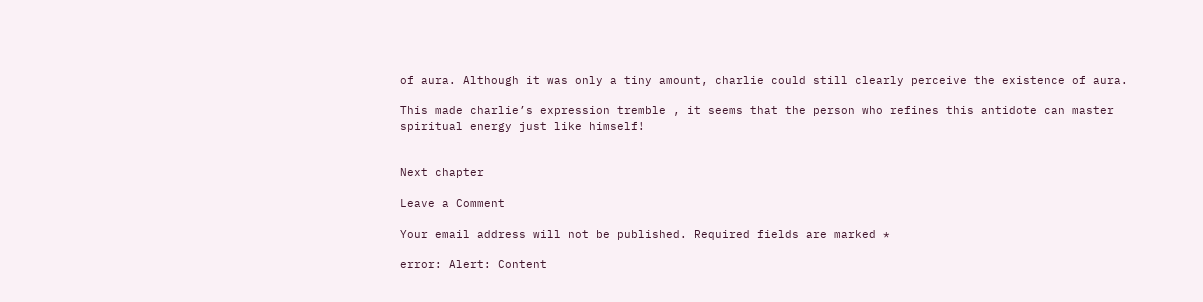of aura. Although it was only a tiny amount, charlie could still clearly perceive the existence of aura.

This made charlie’s expression tremble , it seems that the person who refines this antidote can master spiritual energy just like himself!


Next chapter

Leave a Comment

Your email address will not be published. Required fields are marked *

error: Alert: Content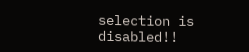selection is disabled!!